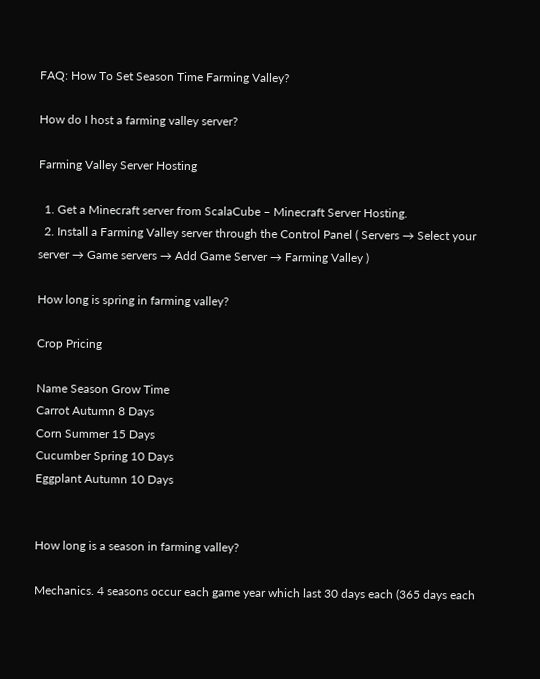FAQ: How To Set Season Time Farming Valley?

How do I host a farming valley server?

Farming Valley Server Hosting

  1. Get a Minecraft server from ScalaCube – Minecraft Server Hosting.
  2. Install a Farming Valley server through the Control Panel ( Servers → Select your server → Game servers → Add Game Server → Farming Valley )

How long is spring in farming valley?

Crop Pricing

Name Season Grow Time
Carrot Autumn 8 Days
Corn Summer 15 Days
Cucumber Spring 10 Days
Eggplant Autumn 10 Days


How long is a season in farming valley?

Mechanics. 4 seasons occur each game year which last 30 days each (365 days each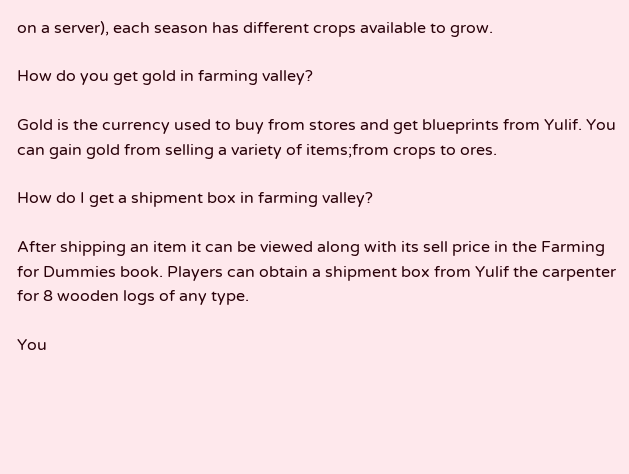on a server), each season has different crops available to grow.

How do you get gold in farming valley?

Gold is the currency used to buy from stores and get blueprints from Yulif. You can gain gold from selling a variety of items;from crops to ores.

How do I get a shipment box in farming valley?

After shipping an item it can be viewed along with its sell price in the Farming for Dummies book. Players can obtain a shipment box from Yulif the carpenter for 8 wooden logs of any type.

You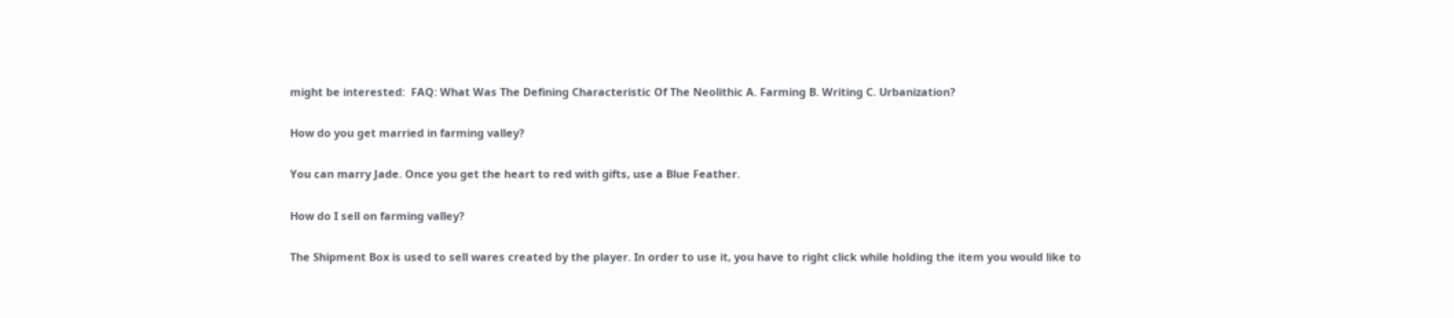might be interested:  FAQ: What Was The Defining Characteristic Of The Neolithic A. Farming B. Writing C. Urbanization?

How do you get married in farming valley?

You can marry Jade. Once you get the heart to red with gifts, use a Blue Feather.

How do I sell on farming valley?

The Shipment Box is used to sell wares created by the player. In order to use it, you have to right click while holding the item you would like to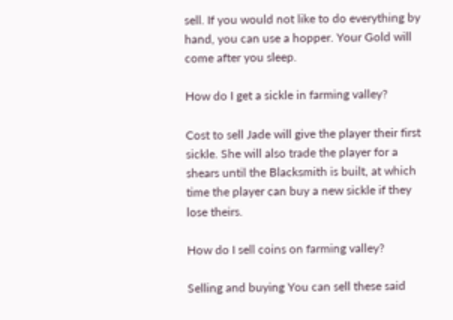sell. If you would not like to do everything by hand, you can use a hopper. Your Gold will come after you sleep.

How do I get a sickle in farming valley?

Cost to sell Jade will give the player their first sickle. She will also trade the player for a shears until the Blacksmith is built, at which time the player can buy a new sickle if they lose theirs.

How do I sell coins on farming valley?

Selling and buying You can sell these said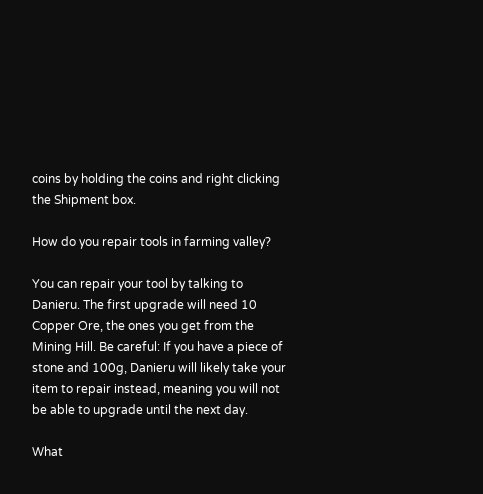coins by holding the coins and right clicking the Shipment box.

How do you repair tools in farming valley?

You can repair your tool by talking to Danieru. The first upgrade will need 10 Copper Ore, the ones you get from the Mining Hill. Be careful: If you have a piece of stone and 100g, Danieru will likely take your item to repair instead, meaning you will not be able to upgrade until the next day.

What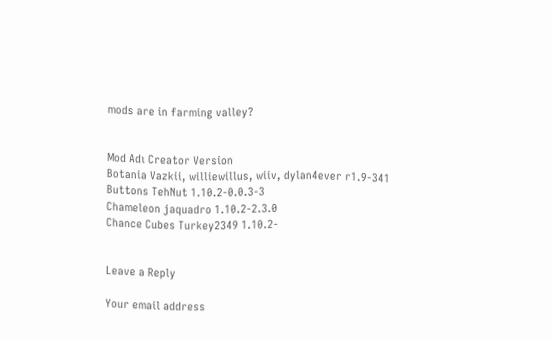mods are in farming valley?


Mod Adı Creator Version
Botania Vazkii, williewillus, wiiv, dylan4ever r1.9-341
Buttons TehNut 1.10.2-0.0.3-3
Chameleon jaquadro 1.10.2-2.3.0
Chance Cubes Turkey2349 1.10.2-


Leave a Reply

Your email address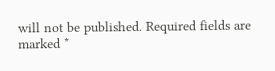will not be published. Required fields are marked *